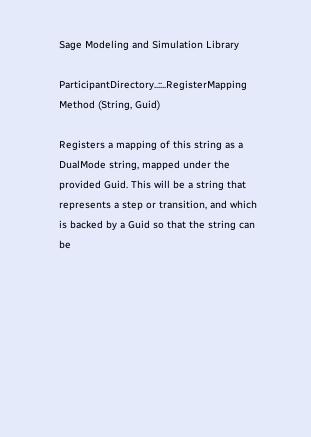Sage Modeling and Simulation Library

ParticipantDirectory..::..RegisterMapping Method (String, Guid)

Registers a mapping of this string as a DualMode string, mapped under the provided Guid. This will be a string that represents a step or transition, and which is backed by a Guid so that the string can be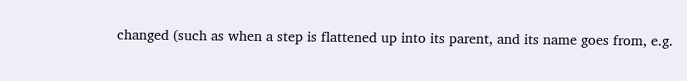changed (such as when a step is flattened up into its parent, and its name goes from, e.g.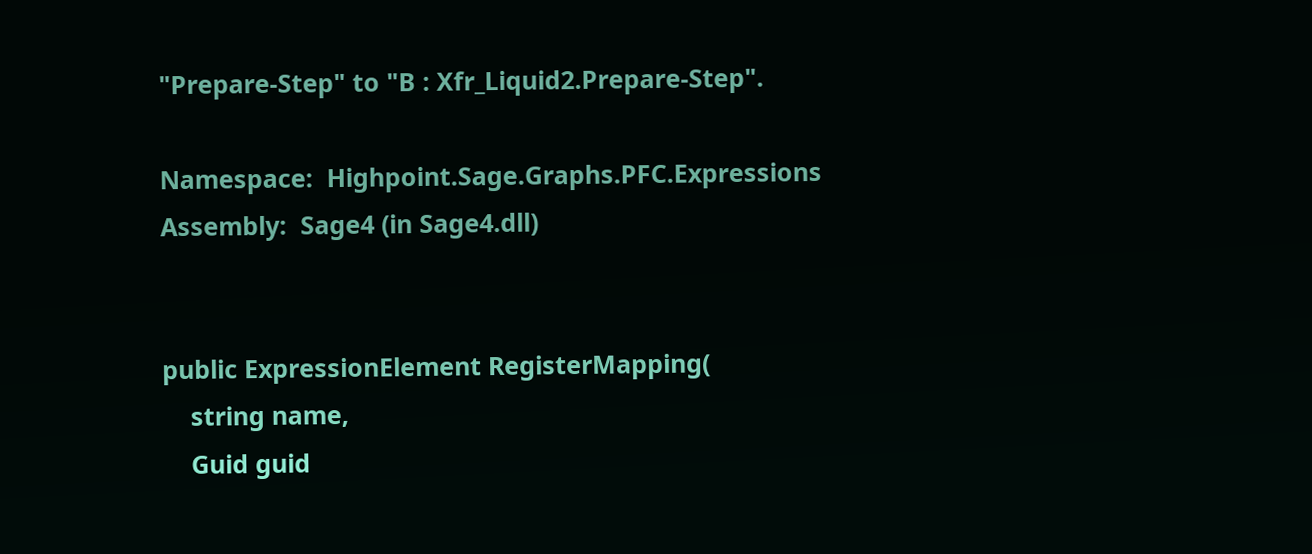"Prepare-Step" to "B : Xfr_Liquid2.Prepare-Step".

Namespace:  Highpoint.Sage.Graphs.PFC.Expressions
Assembly:  Sage4 (in Sage4.dll)


public ExpressionElement RegisterMapping(
    string name,
    Guid guid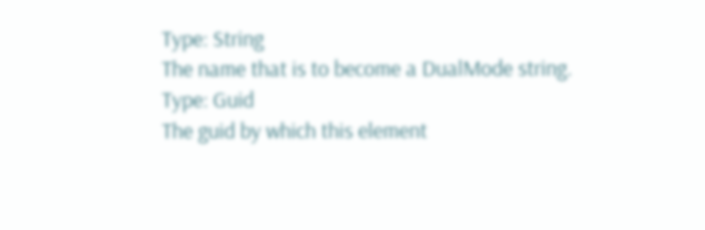Type: String
The name that is to become a DualMode string.
Type: Guid
The guid by which this element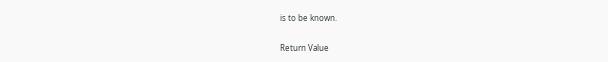is to be known.

Return Value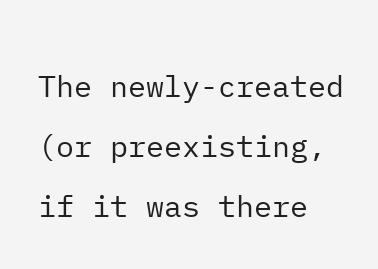The newly-created (or preexisting, if it was there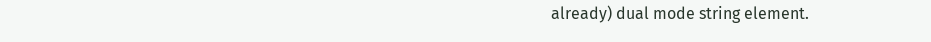already) dual mode string element.